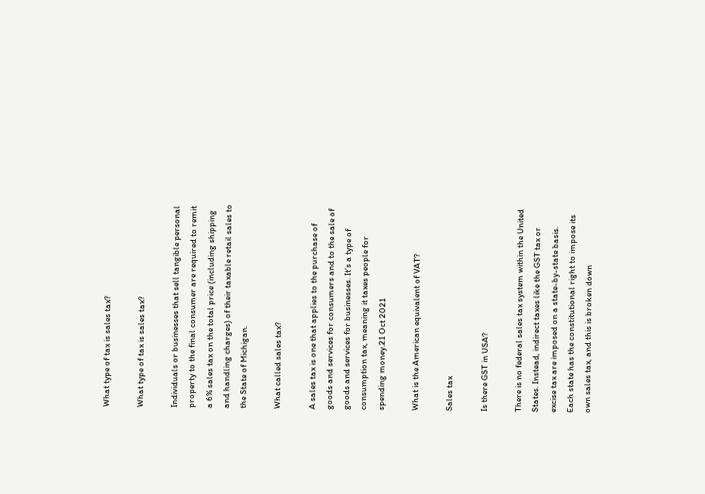What type of tax is sales tax?

What type of tax is sales tax?

Individuals or businesses that sell tangible personal property to the final consumer are required to remit a 6% sales tax on the total price (including shipping and handling charges) of their taxable retail sales to the State of Michigan.

What called sales tax?

A sales tax is one that applies to the purchase of goods and services for consumers and to the sale of goods and services for businesses. It’s a type of consumption tax, meaning it taxes people for spending money.21 Oct 2021

What is the American equivalent of VAT?

Sales tax

Is there GST in USA?

There is no federal sales tax system within the United States. Instead, indirect taxes like the GST tax or excise tax are imposed on a state-by-state basis. Each state has the constitutional right to impose its own sales tax, and this is broken down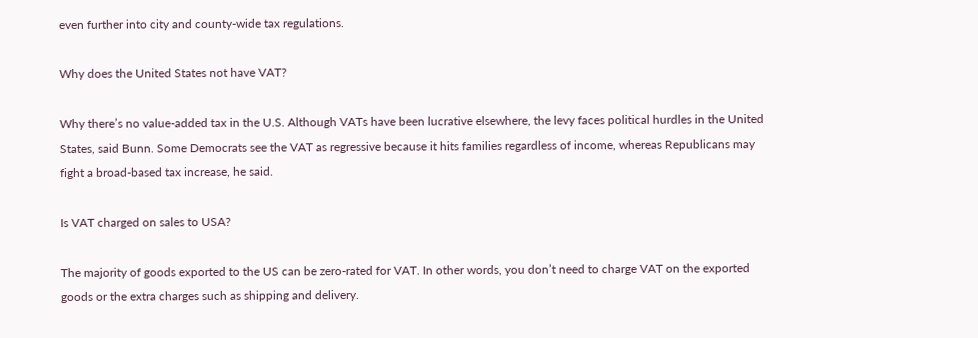even further into city and county-wide tax regulations.

Why does the United States not have VAT?

Why there’s no value-added tax in the U.S. Although VATs have been lucrative elsewhere, the levy faces political hurdles in the United States, said Bunn. Some Democrats see the VAT as regressive because it hits families regardless of income, whereas Republicans may fight a broad-based tax increase, he said.

Is VAT charged on sales to USA?

The majority of goods exported to the US can be zero-rated for VAT. In other words, you don’t need to charge VAT on the exported goods or the extra charges such as shipping and delivery.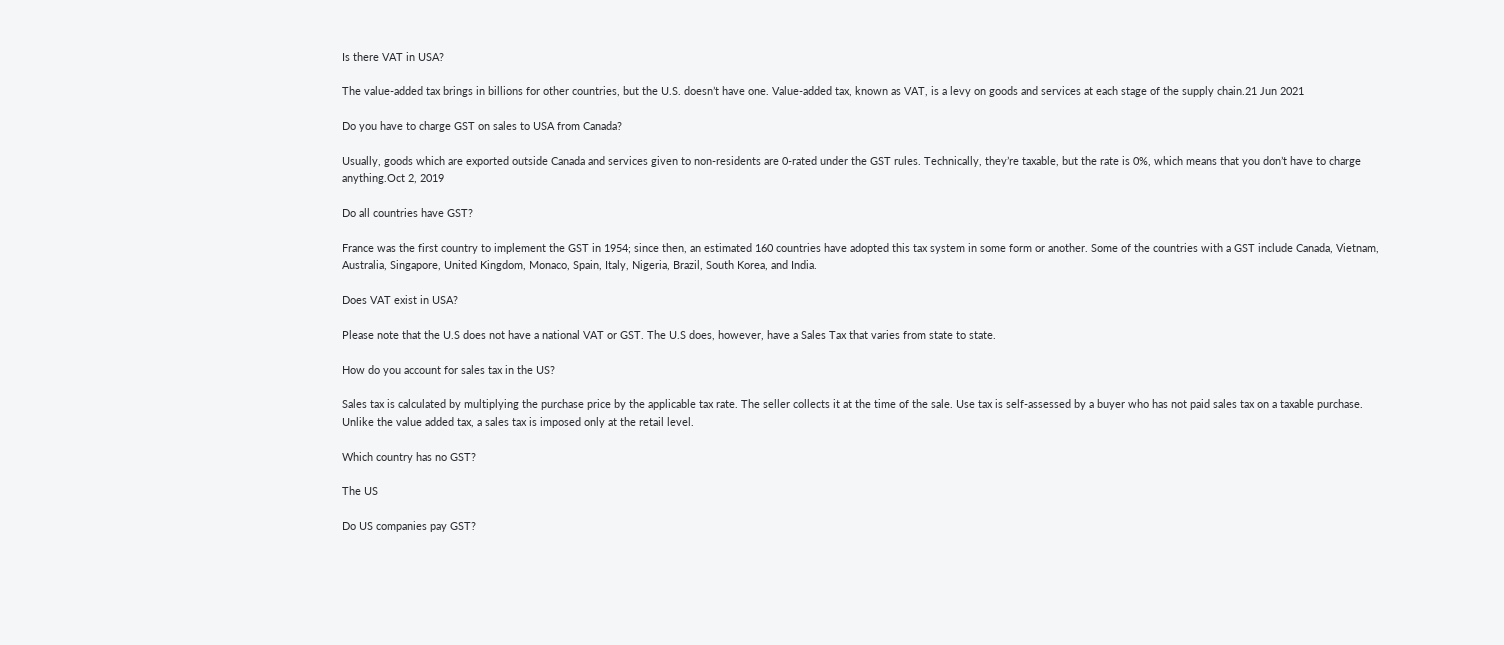Is there VAT in USA?

The value-added tax brings in billions for other countries, but the U.S. doesn’t have one. Value-added tax, known as VAT, is a levy on goods and services at each stage of the supply chain.21 Jun 2021

Do you have to charge GST on sales to USA from Canada?

Usually, goods which are exported outside Canada and services given to non-residents are 0-rated under the GST rules. Technically, they’re taxable, but the rate is 0%, which means that you don’t have to charge anything.Oct 2, 2019

Do all countries have GST?

France was the first country to implement the GST in 1954; since then, an estimated 160 countries have adopted this tax system in some form or another. Some of the countries with a GST include Canada, Vietnam, Australia, Singapore, United Kingdom, Monaco, Spain, Italy, Nigeria, Brazil, South Korea, and India.

Does VAT exist in USA?

Please note that the U.S does not have a national VAT or GST. The U.S does, however, have a Sales Tax that varies from state to state.

How do you account for sales tax in the US?

Sales tax is calculated by multiplying the purchase price by the applicable tax rate. The seller collects it at the time of the sale. Use tax is self-assessed by a buyer who has not paid sales tax on a taxable purchase. Unlike the value added tax, a sales tax is imposed only at the retail level.

Which country has no GST?

The US

Do US companies pay GST?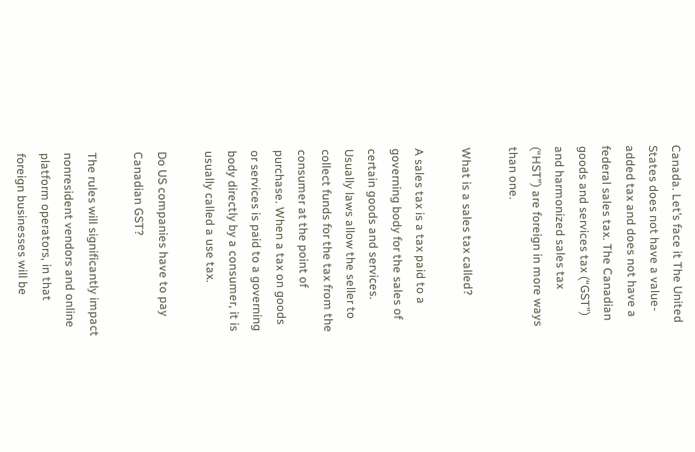Canada. Let’s face it The United States does not have a value-added tax and does not have a federal sales tax. The Canadian goods and services tax (“GST”) and harmonized sales tax (“HST”) are foreign in more ways than one.

What is a sales tax called?

A sales tax is a tax paid to a governing body for the sales of certain goods and services. Usually laws allow the seller to collect funds for the tax from the consumer at the point of purchase. When a tax on goods or services is paid to a governing body directly by a consumer, it is usually called a use tax.

Do US companies have to pay Canadian GST?

The rules will significantly impact nonresident vendors and online platform operators, in that foreign businesses will be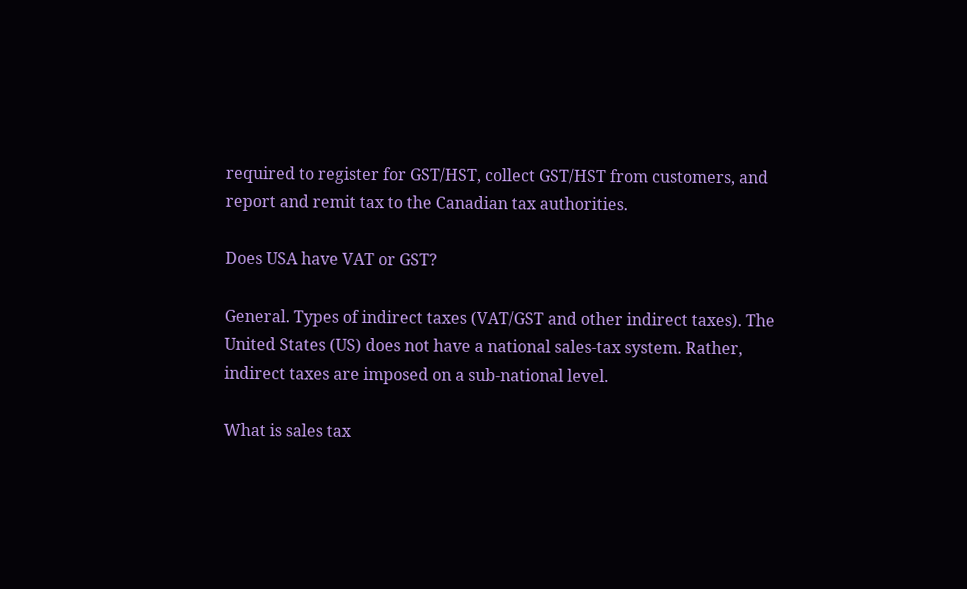required to register for GST/HST, collect GST/HST from customers, and report and remit tax to the Canadian tax authorities.

Does USA have VAT or GST?

General. Types of indirect taxes (VAT/GST and other indirect taxes). The United States (US) does not have a national sales-tax system. Rather, indirect taxes are imposed on a sub-national level.

What is sales tax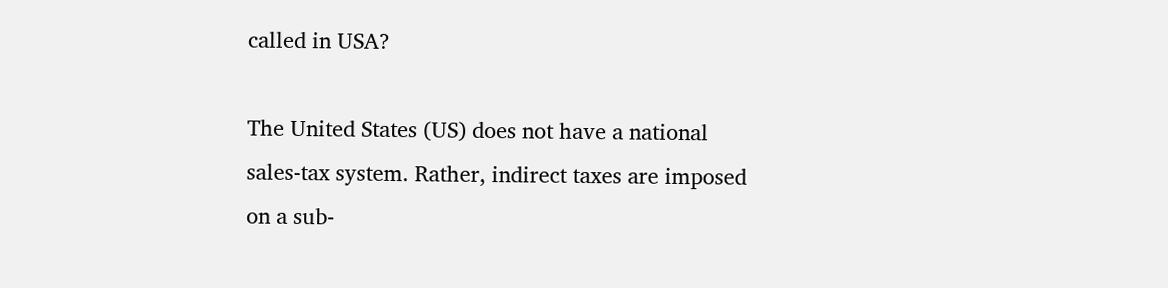called in USA?

The United States (US) does not have a national sales-tax system. Rather, indirect taxes are imposed on a sub-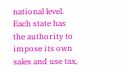national level. Each state has the authority to impose its own sales and use tax,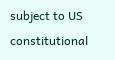subject to US constitutional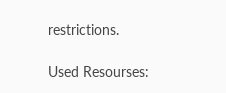restrictions.

Used Resourses: